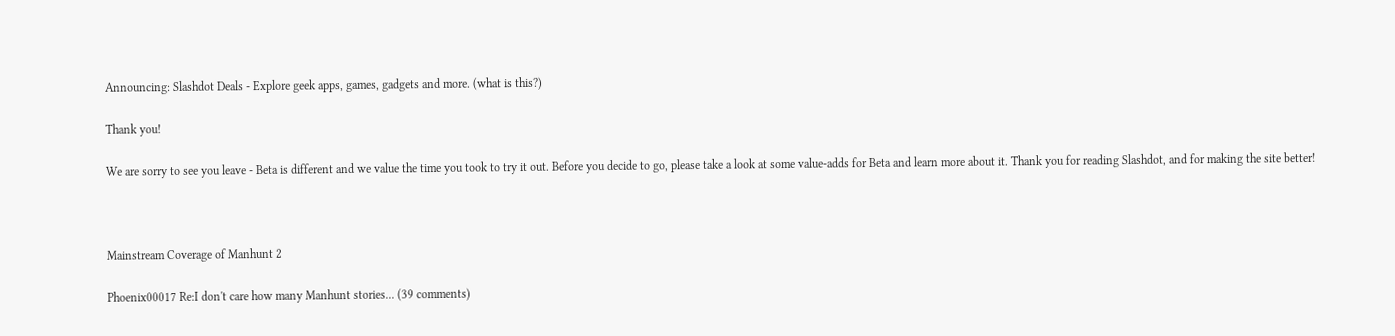Announcing: Slashdot Deals - Explore geek apps, games, gadgets and more. (what is this?)

Thank you!

We are sorry to see you leave - Beta is different and we value the time you took to try it out. Before you decide to go, please take a look at some value-adds for Beta and learn more about it. Thank you for reading Slashdot, and for making the site better!



Mainstream Coverage of Manhunt 2

Phoenix00017 Re:I don't care how many Manhunt stories... (39 comments)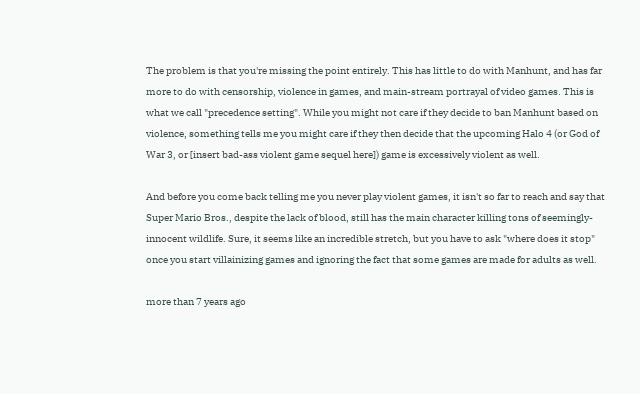The problem is that you're missing the point entirely. This has little to do with Manhunt, and has far more to do with censorship, violence in games, and main-stream portrayal of video games. This is what we call "precedence setting". While you might not care if they decide to ban Manhunt based on violence, something tells me you might care if they then decide that the upcoming Halo 4 (or God of War 3, or [insert bad-ass violent game sequel here]) game is excessively violent as well.

And before you come back telling me you never play violent games, it isn't so far to reach and say that Super Mario Bros., despite the lack of blood, still has the main character killing tons of seemingly-innocent wildlife. Sure, it seems like an incredible stretch, but you have to ask "where does it stop" once you start villainizing games and ignoring the fact that some games are made for adults as well.

more than 7 years ago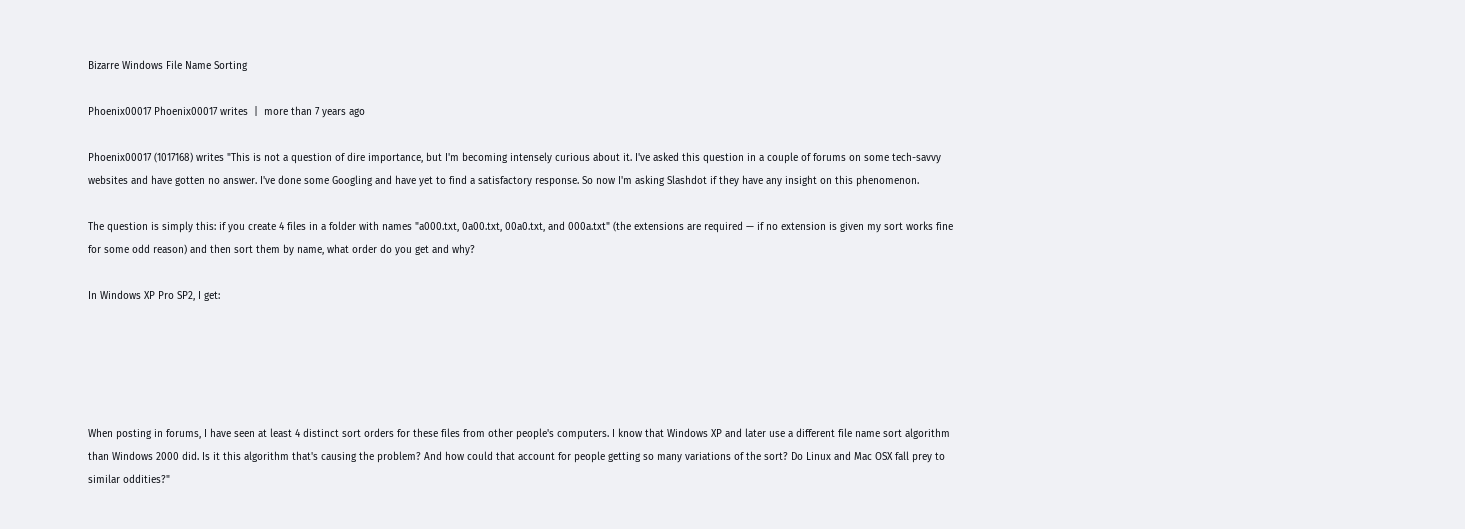Bizarre Windows File Name Sorting

Phoenix00017 Phoenix00017 writes  |  more than 7 years ago

Phoenix00017 (1017168) writes "This is not a question of dire importance, but I'm becoming intensely curious about it. I've asked this question in a couple of forums on some tech-savvy websites and have gotten no answer. I've done some Googling and have yet to find a satisfactory response. So now I'm asking Slashdot if they have any insight on this phenomenon.

The question is simply this: if you create 4 files in a folder with names "a000.txt, 0a00.txt, 00a0.txt, and 000a.txt" (the extensions are required — if no extension is given my sort works fine for some odd reason) and then sort them by name, what order do you get and why?

In Windows XP Pro SP2, I get:





When posting in forums, I have seen at least 4 distinct sort orders for these files from other people's computers. I know that Windows XP and later use a different file name sort algorithm than Windows 2000 did. Is it this algorithm that's causing the problem? And how could that account for people getting so many variations of the sort? Do Linux and Mac OSX fall prey to similar oddities?"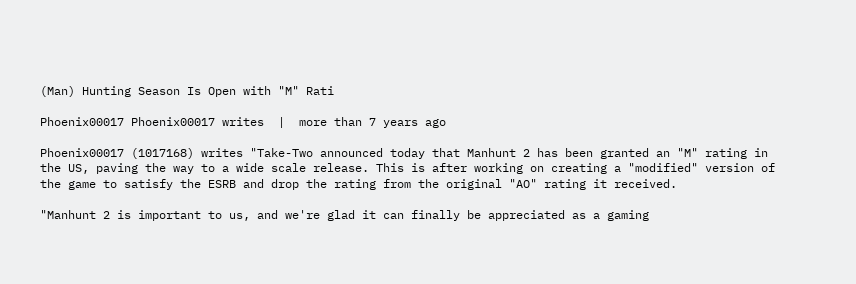(Man) Hunting Season Is Open with "M" Rati

Phoenix00017 Phoenix00017 writes  |  more than 7 years ago

Phoenix00017 (1017168) writes "Take-Two announced today that Manhunt 2 has been granted an "M" rating in the US, paving the way to a wide scale release. This is after working on creating a "modified" version of the game to satisfy the ESRB and drop the rating from the original "AO" rating it received.

"Manhunt 2 is important to us, and we're glad it can finally be appreciated as a gaming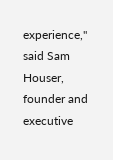experience," said Sam Houser, founder and executive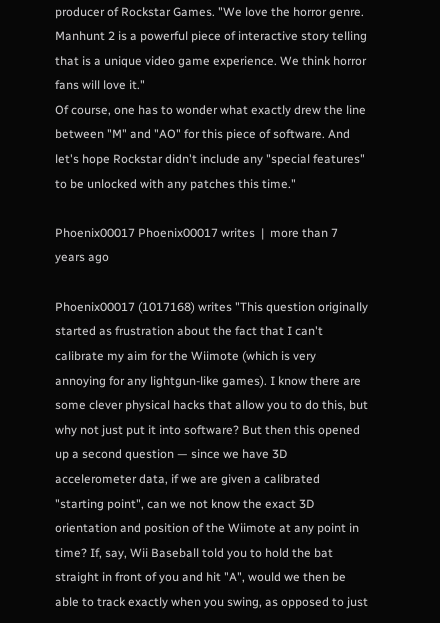producer of Rockstar Games. "We love the horror genre. Manhunt 2 is a powerful piece of interactive story telling that is a unique video game experience. We think horror fans will love it."
Of course, one has to wonder what exactly drew the line between "M" and "AO" for this piece of software. And let's hope Rockstar didn't include any "special features" to be unlocked with any patches this time."

Phoenix00017 Phoenix00017 writes  |  more than 7 years ago

Phoenix00017 (1017168) writes "This question originally started as frustration about the fact that I can't calibrate my aim for the Wiimote (which is very annoying for any lightgun-like games). I know there are some clever physical hacks that allow you to do this, but why not just put it into software? But then this opened up a second question — since we have 3D accelerometer data, if we are given a calibrated "starting point", can we not know the exact 3D orientation and position of the Wiimote at any point in time? If, say, Wii Baseball told you to hold the bat straight in front of you and hit "A", would we then be able to track exactly when you swing, as opposed to just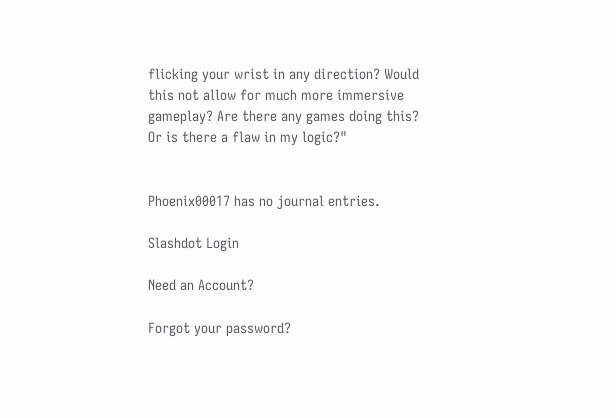flicking your wrist in any direction? Would this not allow for much more immersive gameplay? Are there any games doing this? Or is there a flaw in my logic?"


Phoenix00017 has no journal entries.

Slashdot Login

Need an Account?

Forgot your password?